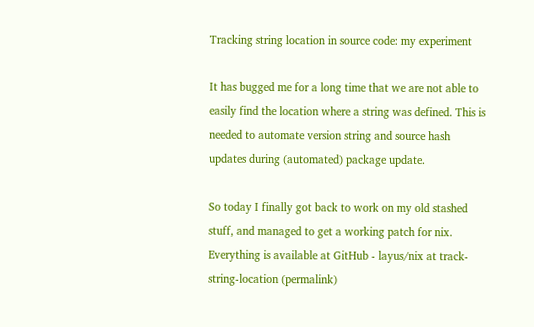Tracking string location in source code: my experiment

It has bugged me for a long time that we are not able to easily find the location where a string was defined. This is needed to automate version string and source hash updates during (automated) package update.

So today I finally got back to work on my old stashed stuff, and managed to get a working patch for nix. Everything is available at GitHub - layus/nix at track-string-location (permalink)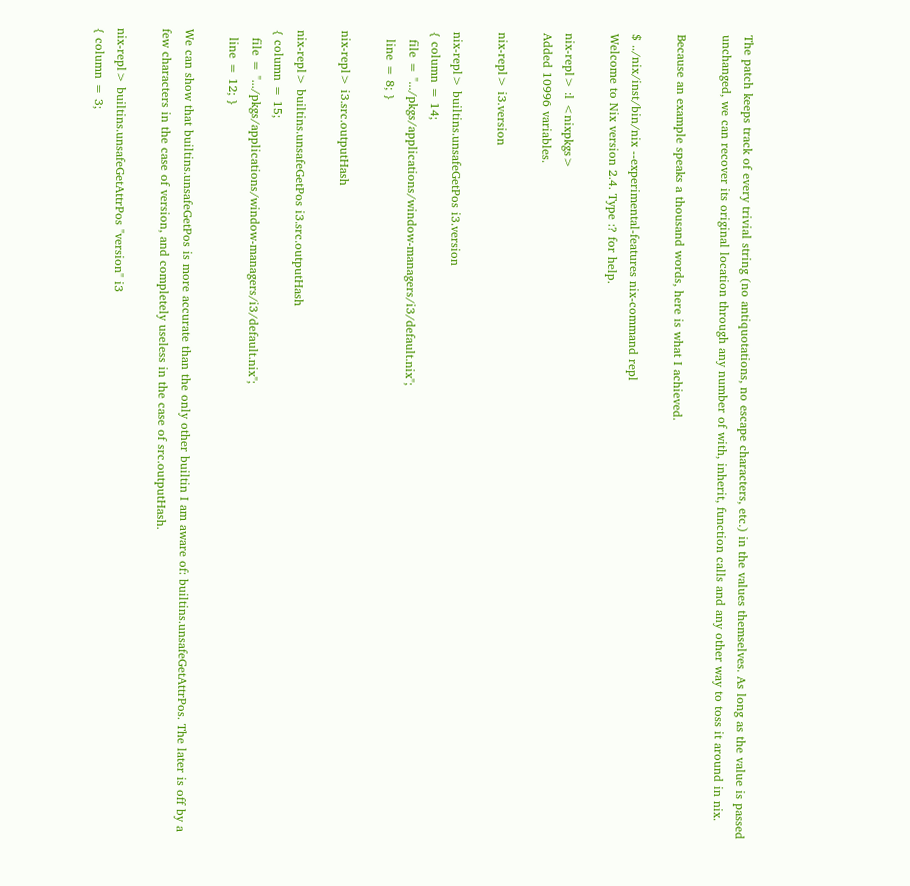The patch keeps track of every trivial string (no antiquotations, no escape characters, etc.) in the values themselves. As long as the value is passed unchanged, we can recover its original location through any number of with, inherit, function calls and any other way to toss it around in nix.

Because an example speaks a thousand words, here is what I achieved.

$ ../nix/inst/bin/nix --experimental-features nix-command repl
Welcome to Nix version 2.4. Type :? for help.

nix-repl> :l <nixpkgs>
Added 10996 variables.

nix-repl> i3.version

nix-repl> builtins.unsafeGetPos i3.version
{ column = 14;
  file = ".../pkgs/applications/window-managers/i3/default.nix";
  line = 8; }

nix-repl> i3.src.outputHash

nix-repl> builtins.unsafeGetPos i3.src.outputHash
{ column = 15;
  file = ".../pkgs/applications/window-managers/i3/default.nix";
  line = 12; }

We can show that builtins.unsafeGetPos is more accurate than the only other builtin I am aware of: builtins.unsafeGetAttrPos. The later is off by a few characters in the case of version, and completely useless in the case of src.outputHash.

nix-repl> builtins.unsafeGetAttrPos "version" i3
{ column = 3;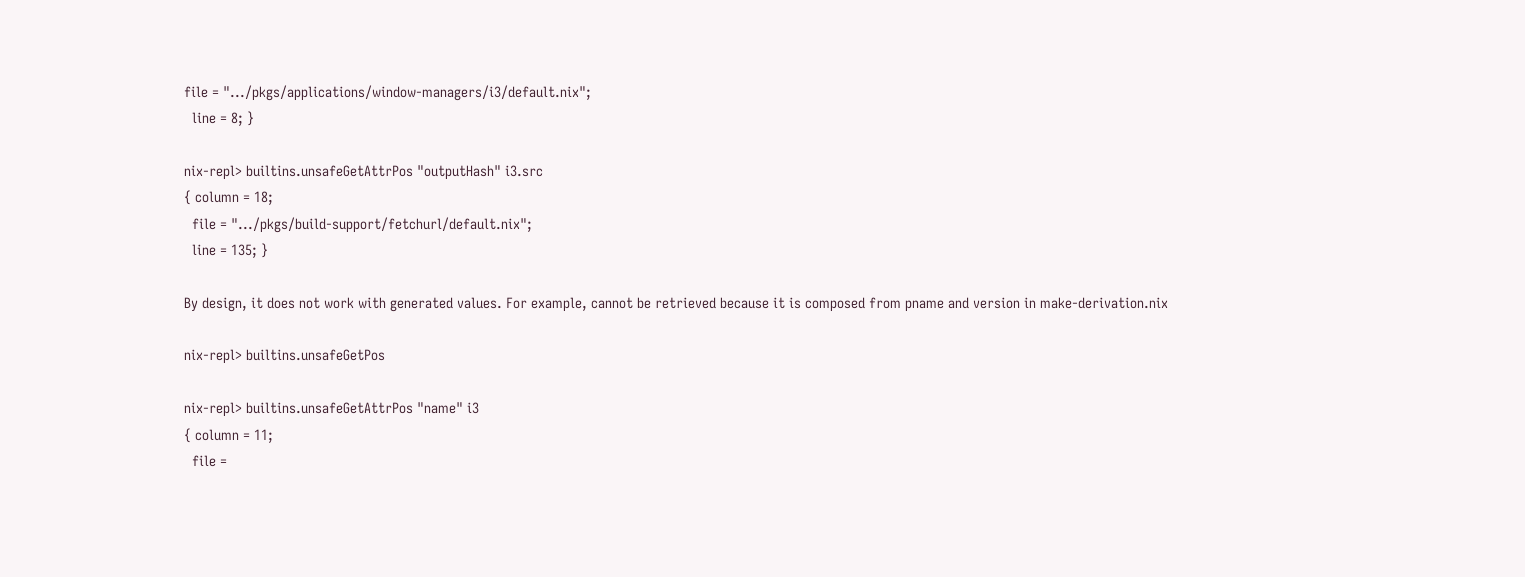file = ".../pkgs/applications/window-managers/i3/default.nix";
  line = 8; }

nix-repl> builtins.unsafeGetAttrPos "outputHash" i3.src
{ column = 18;
  file = ".../pkgs/build-support/fetchurl/default.nix";
  line = 135; }

By design, it does not work with generated values. For example, cannot be retrieved because it is composed from pname and version in make-derivation.nix

nix-repl> builtins.unsafeGetPos

nix-repl> builtins.unsafeGetAttrPos "name" i3
{ column = 11;
  file =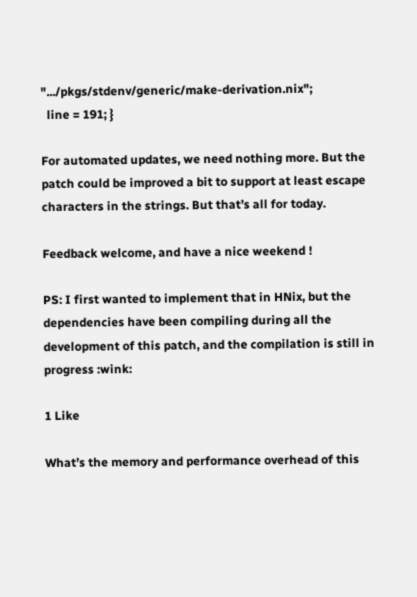".../pkgs/stdenv/generic/make-derivation.nix";
  line = 191; }

For automated updates, we need nothing more. But the patch could be improved a bit to support at least escape characters in the strings. But that’s all for today.

Feedback welcome, and have a nice weekend !

PS: I first wanted to implement that in HNix, but the dependencies have been compiling during all the development of this patch, and the compilation is still in progress :wink:

1 Like

What’s the memory and performance overhead of this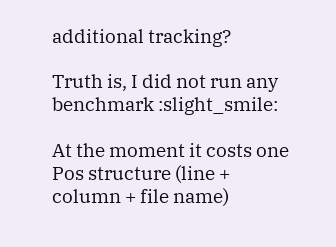additional tracking?

Truth is, I did not run any benchmark :slight_smile:

At the moment it costs one Pos structure (line + column + file name)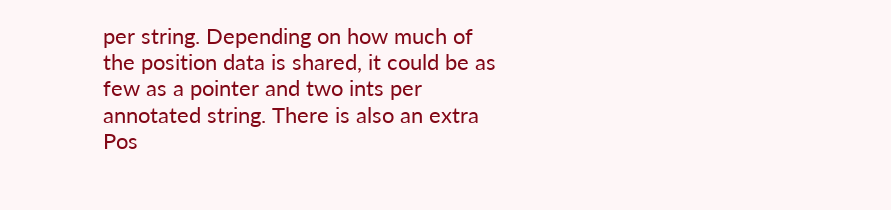per string. Depending on how much of the position data is shared, it could be as few as a pointer and two ints per annotated string. There is also an extra Pos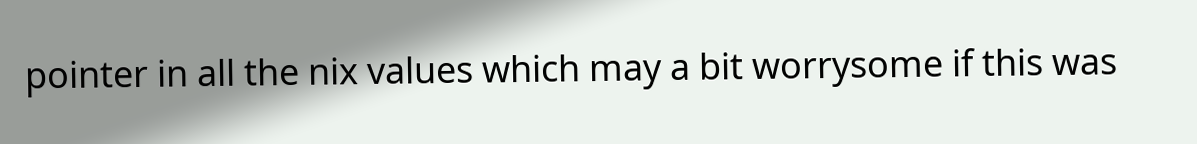pointer in all the nix values which may a bit worrysome if this was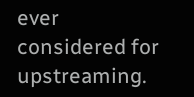ever considered for upstreaming.